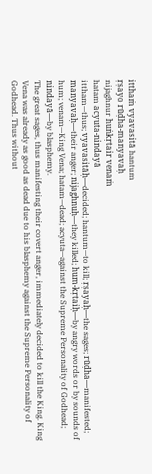itthaṁ vyavasitā hantum
ṛṣayo rūḍha-manyavaḥ
nijaghnur huṅkṛtair venaṁ
hatam acyuta-nindayā
ittham—thus; vyavasitāḥ—decided; hantum—to kill; ṛṣayaḥ—the sages; rūḍha—manifested; manyavaḥ—their anger; nijaghnuḥ—they killed; hum-kṛtaiḥ—by angry words or by sounds of hum; venam—King Vena; hatam—dead; acyuta—against the Supreme Personality of Godhead; nindayā—by blasphemy.
The great sages, thus manifesting their covert anger, immediately decided to kill the King. King Vena was already as good as dead due to his blasphemy against the Supreme Personality of Godhead. Thus without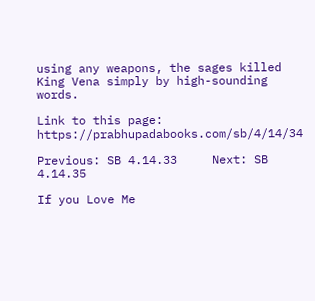using any weapons, the sages killed King Vena simply by high-sounding words.

Link to this page: https://prabhupadabooks.com/sb/4/14/34

Previous: SB 4.14.33     Next: SB 4.14.35

If you Love Me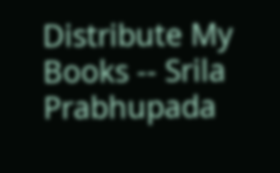Distribute My Books -- Srila Prabhupada